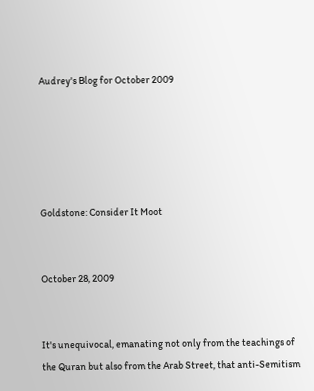Audrey's Blog for October 2009





Goldstone: Consider It Moot


October 28, 2009


It's unequivocal, emanating not only from the teachings of the Quran but also from the Arab Street, that anti-Semitism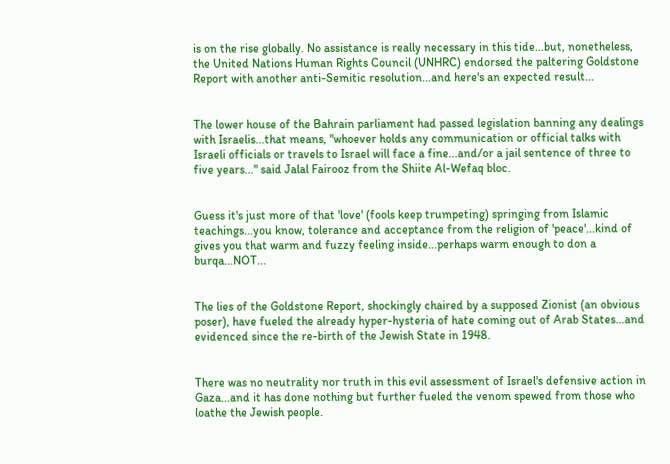is on the rise globally. No assistance is really necessary in this tide...but, nonetheless, the United Nations Human Rights Council (UNHRC) endorsed the paltering Goldstone Report with another anti-Semitic resolution...and here's an expected result...


The lower house of the Bahrain parliament had passed legislation banning any dealings with Israelis...that means, "whoever holds any communication or official talks with Israeli officials or travels to Israel will face a fine...and/or a jail sentence of three to five years..." said Jalal Fairooz from the Shiite Al-Wefaq bloc.


Guess it's just more of that 'love' (fools keep trumpeting) springing from Islamic teachings...you know, tolerance and acceptance from the religion of 'peace'...kind of gives you that warm and fuzzy feeling inside...perhaps warm enough to don a burqa...NOT...


The lies of the Goldstone Report, shockingly chaired by a supposed Zionist (an obvious poser), have fueled the already hyper-hysteria of hate coming out of Arab States...and evidenced since the re-birth of the Jewish State in 1948.


There was no neutrality nor truth in this evil assessment of Israel's defensive action in Gaza...and it has done nothing but further fueled the venom spewed from those who loathe the Jewish people.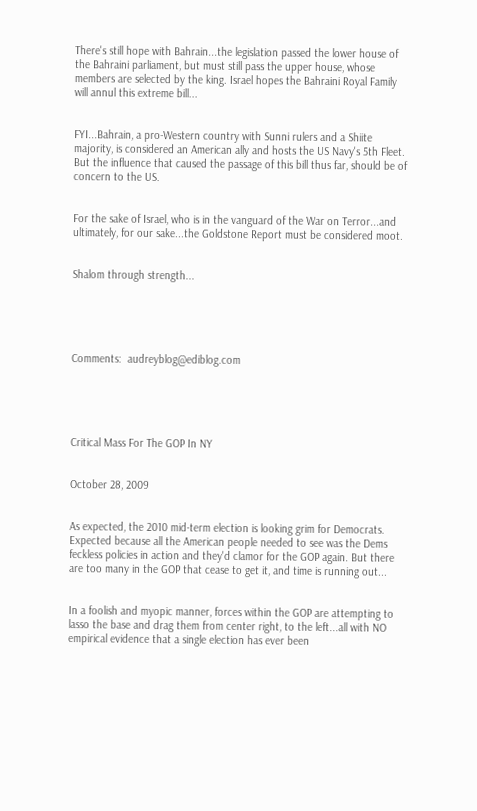There's still hope with Bahrain...the legislation passed the lower house of the Bahraini parliament, but must still pass the upper house, whose members are selected by the king. Israel hopes the Bahraini Royal Family will annul this extreme bill...


FYI...Bahrain, a pro-Western country with Sunni rulers and a Shiite majority, is considered an American ally and hosts the US Navy's 5th Fleet. But the influence that caused the passage of this bill thus far, should be of concern to the US.


For the sake of Israel, who is in the vanguard of the War on Terror...and ultimately, for our sake...the Goldstone Report must be considered moot.


Shalom through strength...





Comments:  audreyblog@ediblog.com





Critical Mass For The GOP In NY


October 28, 2009


As expected, the 2010 mid-term election is looking grim for Democrats. Expected because all the American people needed to see was the Dems feckless policies in action and they'd clamor for the GOP again. But there are too many in the GOP that cease to get it, and time is running out...


In a foolish and myopic manner, forces within the GOP are attempting to lasso the base and drag them from center right, to the left...all with NO empirical evidence that a single election has ever been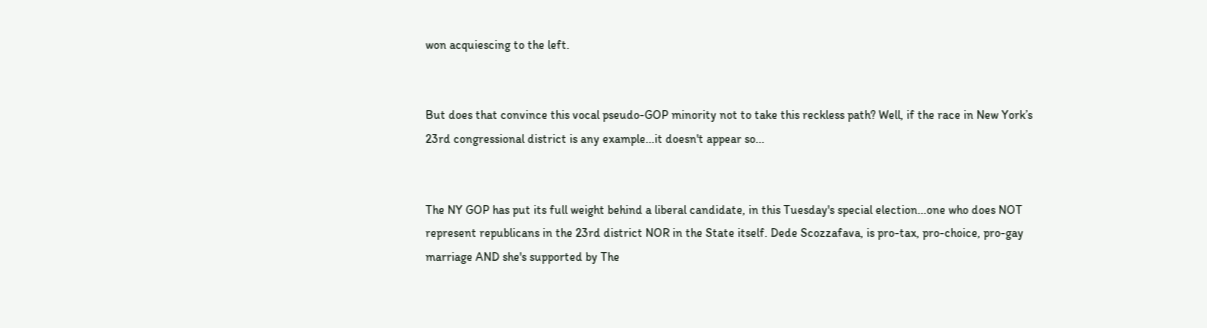won acquiescing to the left.


But does that convince this vocal pseudo-GOP minority not to take this reckless path? Well, if the race in New York’s 23rd congressional district is any example...it doesn't appear so...


The NY GOP has put its full weight behind a liberal candidate, in this Tuesday's special election...one who does NOT represent republicans in the 23rd district NOR in the State itself. Dede Scozzafava, is pro-tax, pro-choice, pro-gay marriage AND she's supported by The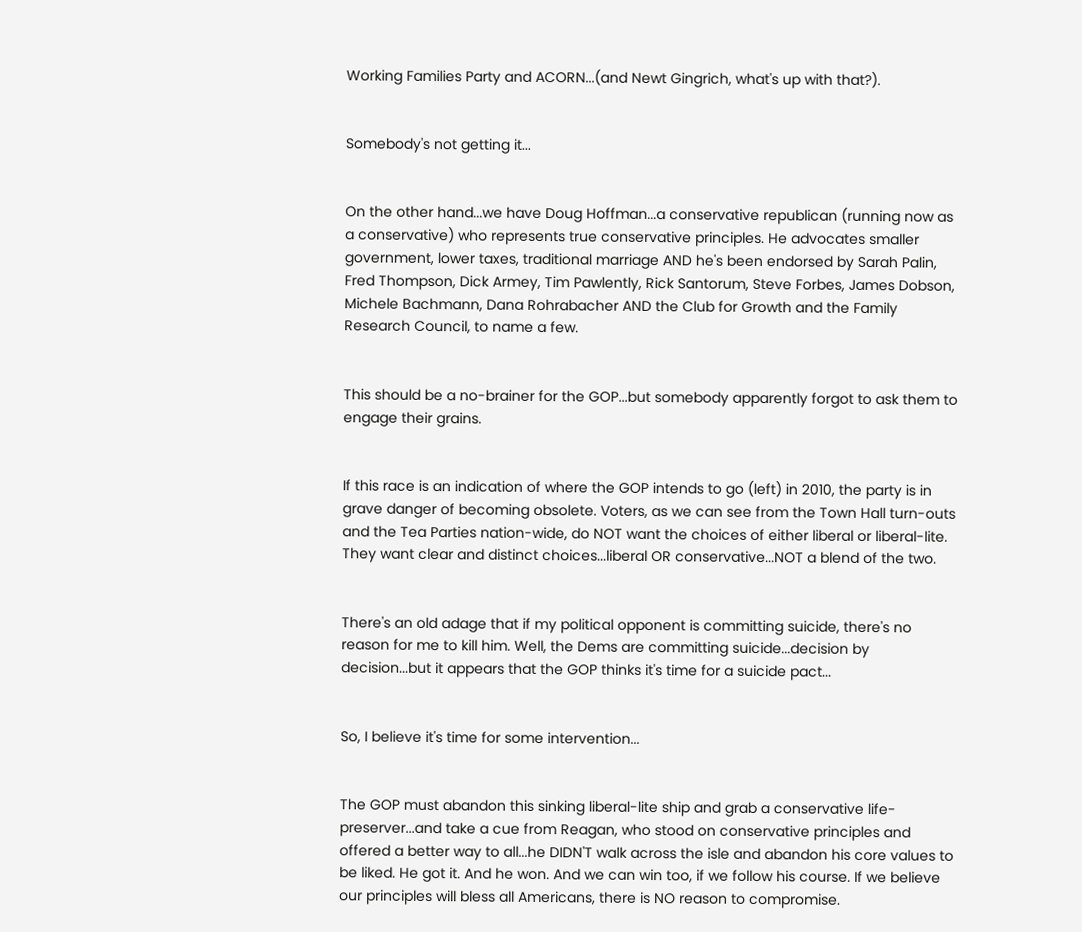Working Families Party and ACORN...(and Newt Gingrich, what's up with that?).


Somebody's not getting it...


On the other hand...we have Doug Hoffman...a conservative republican (running now as a conservative) who represents true conservative principles. He advocates smaller government, lower taxes, traditional marriage AND he's been endorsed by Sarah Palin, Fred Thompson, Dick Armey, Tim Pawlently, Rick Santorum, Steve Forbes, James Dobson, Michele Bachmann, Dana Rohrabacher AND the Club for Growth and the Family Research Council, to name a few.


This should be a no-brainer for the GOP...but somebody apparently forgot to ask them to engage their grains.


If this race is an indication of where the GOP intends to go (left) in 2010, the party is in grave danger of becoming obsolete. Voters, as we can see from the Town Hall turn-outs and the Tea Parties nation-wide, do NOT want the choices of either liberal or liberal-lite. They want clear and distinct choices...liberal OR conservative...NOT a blend of the two.


There's an old adage that if my political opponent is committing suicide, there's no reason for me to kill him. Well, the Dems are committing suicide...decision by decision...but it appears that the GOP thinks it's time for a suicide pact...


So, I believe it's time for some intervention...


The GOP must abandon this sinking liberal-lite ship and grab a conservative life-preserver...and take a cue from Reagan, who stood on conservative principles and offered a better way to all...he DIDN'T walk across the isle and abandon his core values to be liked. He got it. And he won. And we can win too, if we follow his course. If we believe our principles will bless all Americans, there is NO reason to compromise.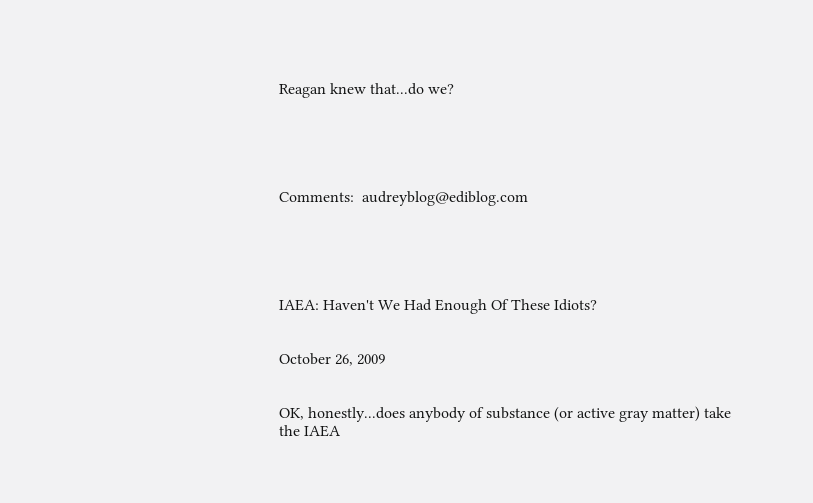Reagan knew that...do we?





Comments:  audreyblog@ediblog.com





IAEA: Haven't We Had Enough Of These Idiots?


October 26, 2009


OK, honestly...does anybody of substance (or active gray matter) take the IAEA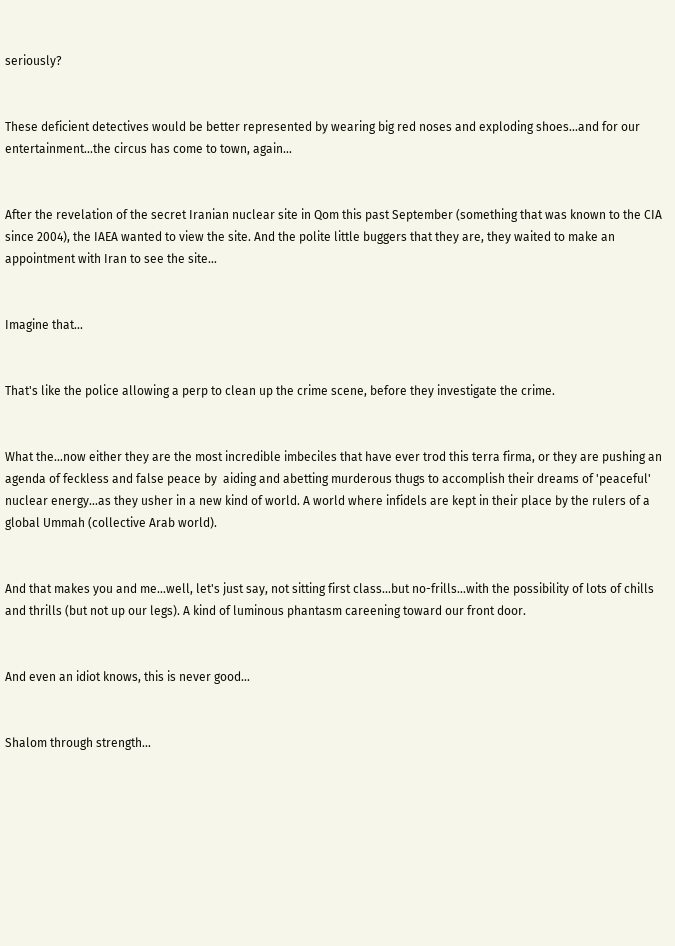seriously?


These deficient detectives would be better represented by wearing big red noses and exploding shoes...and for our entertainment...the circus has come to town, again...


After the revelation of the secret Iranian nuclear site in Qom this past September (something that was known to the CIA since 2004), the IAEA wanted to view the site. And the polite little buggers that they are, they waited to make an appointment with Iran to see the site...


Imagine that...


That's like the police allowing a perp to clean up the crime scene, before they investigate the crime.


What the...now either they are the most incredible imbeciles that have ever trod this terra firma, or they are pushing an agenda of feckless and false peace by  aiding and abetting murderous thugs to accomplish their dreams of 'peaceful' nuclear energy...as they usher in a new kind of world. A world where infidels are kept in their place by the rulers of a global Ummah (collective Arab world).


And that makes you and me...well, let's just say, not sitting first class...but no-frills...with the possibility of lots of chills and thrills (but not up our legs). A kind of luminous phantasm careening toward our front door.


And even an idiot knows, this is never good...


Shalom through strength...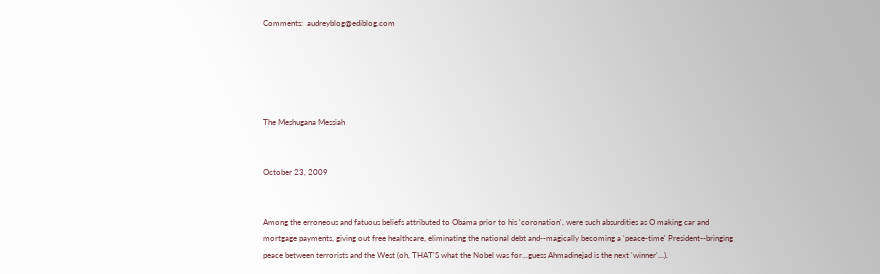Comments:  audreyblog@ediblog.com





The Meshugana Messiah


October 23, 2009


Among the erroneous and fatuous beliefs attributed to Obama prior to his 'coronation', were such absurdities as O making car and mortgage payments, giving out free healthcare, eliminating the national debt and--magically becoming a 'peace-time' President--bringing peace between terrorists and the West (oh, THAT'S what the Nobel was for...guess Ahmadinejad is the next 'winner'...).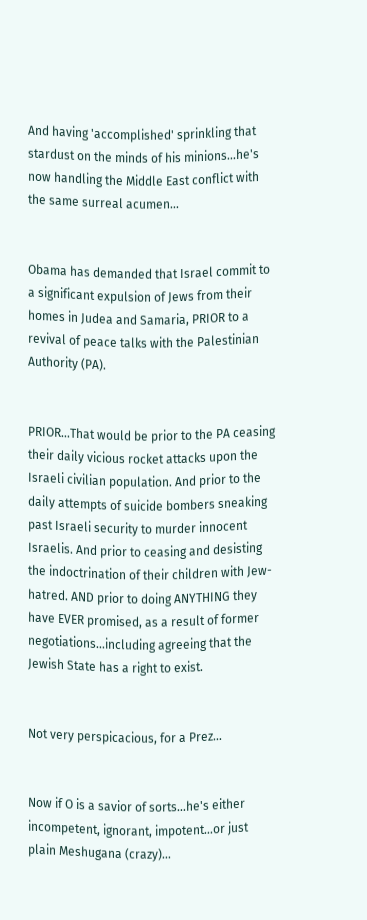And having 'accomplished' sprinkling that stardust on the minds of his minions...he's now handling the Middle East conflict with the same surreal acumen...


Obama has demanded that Israel commit to a significant expulsion of Jews from their homes in Judea and Samaria, PRIOR to a revival of peace talks with the Palestinian Authority (PA).


PRIOR...That would be prior to the PA ceasing their daily vicious rocket attacks upon the Israeli civilian population. And prior to the daily attempts of suicide bombers sneaking past Israeli security to murder innocent Israelis. And prior to ceasing and desisting the indoctrination of their children with Jew-hatred. AND prior to doing ANYTHING they have EVER promised, as a result of former negotiations...including agreeing that the Jewish State has a right to exist.


Not very perspicacious, for a Prez...


Now if O is a savior of sorts...he's either incompetent, ignorant, impotent...or just plain Meshugana (crazy)...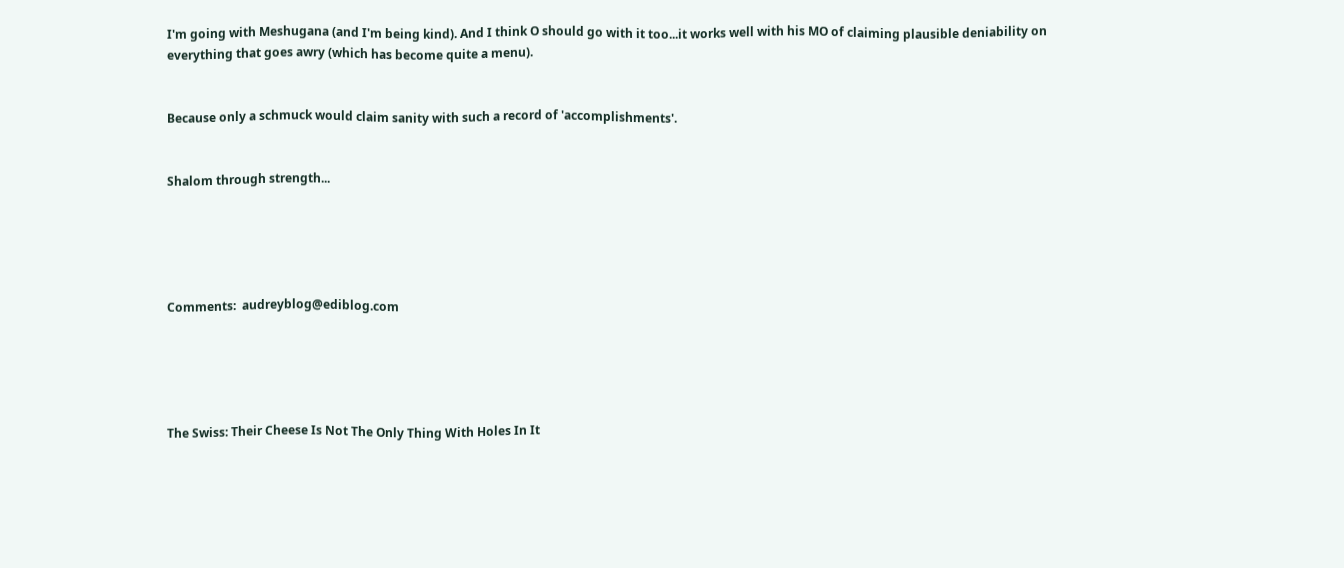I'm going with Meshugana (and I'm being kind). And I think O should go with it too...it works well with his MO of claiming plausible deniability on everything that goes awry (which has become quite a menu).


Because only a schmuck would claim sanity with such a record of 'accomplishments'.


Shalom through strength...





Comments:  audreyblog@ediblog.com





The Swiss: Their Cheese Is Not The Only Thing With Holes In It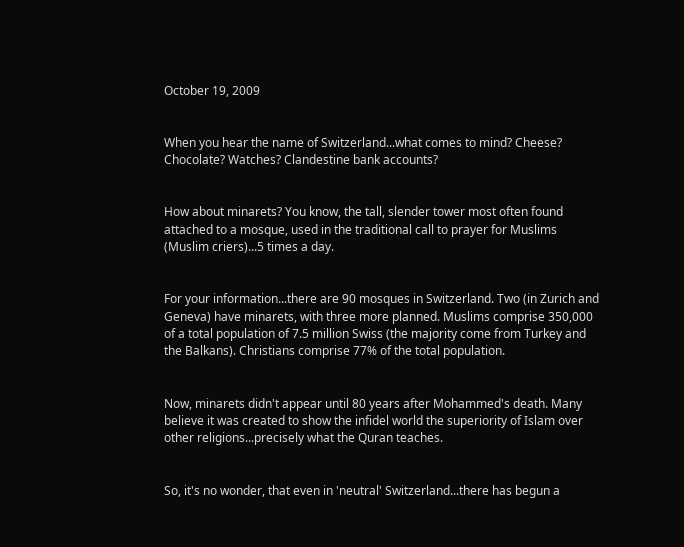October 19, 2009


When you hear the name of Switzerland...what comes to mind? Cheese? Chocolate? Watches? Clandestine bank accounts?


How about minarets? You know, the tall, slender tower most often found attached to a mosque, used in the traditional call to prayer for Muslims (Muslim criers)...5 times a day.


For your information...there are 90 mosques in Switzerland. Two (in Zurich and Geneva) have minarets, with three more planned. Muslims comprise 350,000 of a total population of 7.5 million Swiss (the majority come from Turkey and the Balkans). Christians comprise 77% of the total population.


Now, minarets didn't appear until 80 years after Mohammed's death. Many believe it was created to show the infidel world the superiority of Islam over other religions...precisely what the Quran teaches.


So, it's no wonder, that even in 'neutral' Switzerland...there has begun a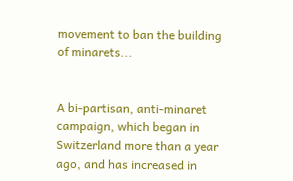movement to ban the building of minarets...


A bi-partisan, anti-minaret campaign, which began in Switzerland more than a year ago, and has increased in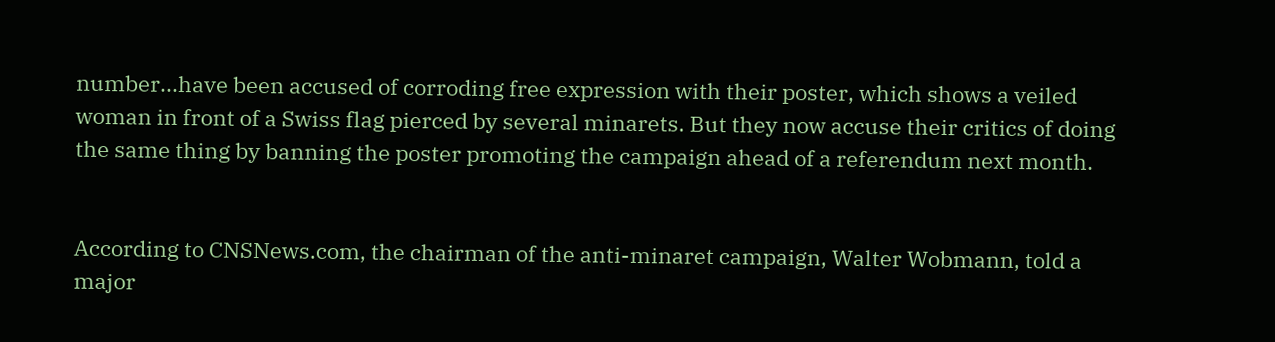number...have been accused of corroding free expression with their poster, which shows a veiled woman in front of a Swiss flag pierced by several minarets. But they now accuse their critics of doing the same thing by banning the poster promoting the campaign ahead of a referendum next month.


According to CNSNews.com, the chairman of the anti-minaret campaign, Walter Wobmann, told a major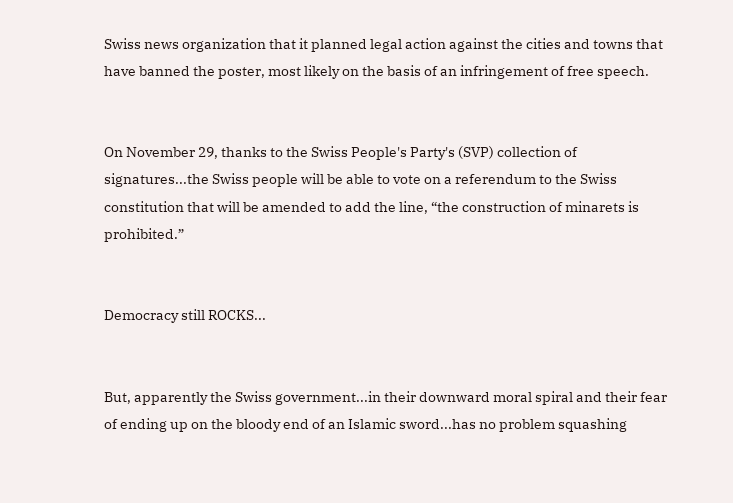Swiss news organization that it planned legal action against the cities and towns that have banned the poster, most likely on the basis of an infringement of free speech.


On November 29, thanks to the Swiss People's Party's (SVP) collection of signatures...the Swiss people will be able to vote on a referendum to the Swiss constitution that will be amended to add the line, “the construction of minarets is prohibited.”


Democracy still ROCKS...


But, apparently the Swiss government...in their downward moral spiral and their fear of ending up on the bloody end of an Islamic sword...has no problem squashing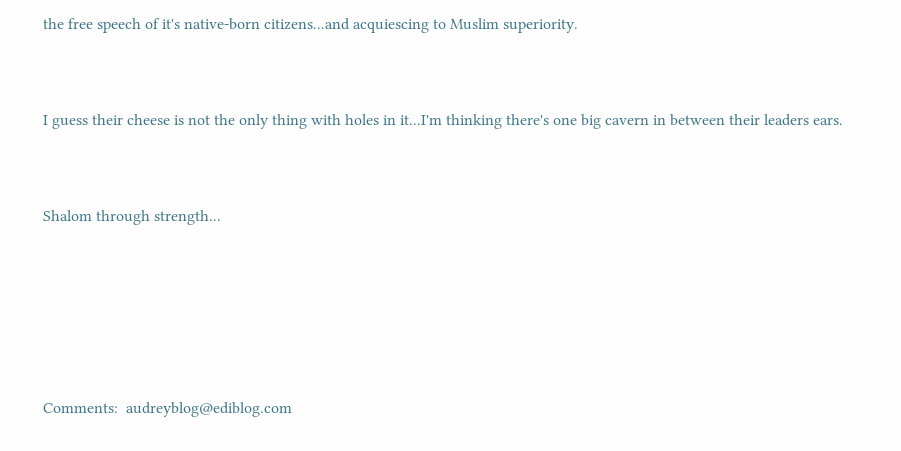the free speech of it's native-born citizens...and acquiescing to Muslim superiority.


I guess their cheese is not the only thing with holes in it...I'm thinking there's one big cavern in between their leaders ears.


Shalom through strength...





Comments:  audreyblog@ediblog.com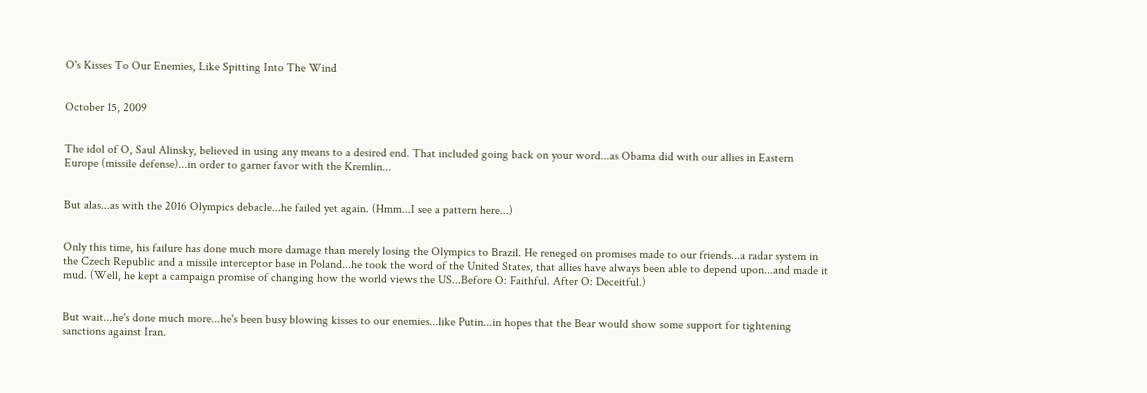O's Kisses To Our Enemies, Like Spitting Into The Wind


October 15, 2009


The idol of O, Saul Alinsky, believed in using any means to a desired end. That included going back on your word...as Obama did with our allies in Eastern Europe (missile defense)...in order to garner favor with the Kremlin...


But alas...as with the 2016 Olympics debacle...he failed yet again. (Hmm...I see a pattern here...)


Only this time, his failure has done much more damage than merely losing the Olympics to Brazil. He reneged on promises made to our friends...a radar system in the Czech Republic and a missile interceptor base in Poland...he took the word of the United States, that allies have always been able to depend upon...and made it mud. (Well, he kept a campaign promise of changing how the world views the US...Before O: Faithful. After O: Deceitful.)


But wait...he's done much more...he's been busy blowing kisses to our enemies...like Putin...in hopes that the Bear would show some support for tightening sanctions against Iran.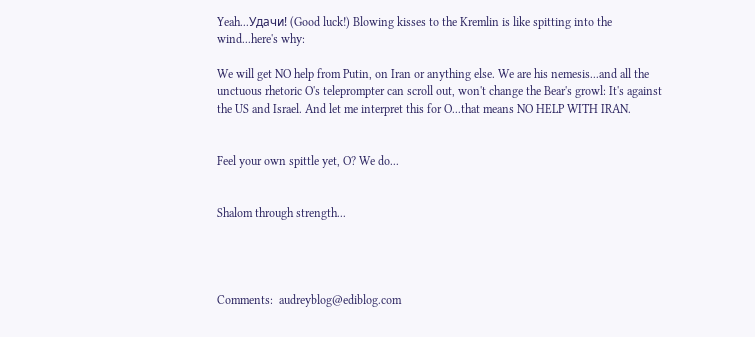Yeah...Удачи! (Good luck!) Blowing kisses to the Kremlin is like spitting into the wind...here's why:

We will get NO help from Putin, on Iran or anything else. We are his nemesis...and all the unctuous rhetoric O's teleprompter can scroll out, won't change the Bear's growl: It's against the US and Israel. And let me interpret this for O...that means NO HELP WITH IRAN.


Feel your own spittle yet, O? We do...


Shalom through strength...




Comments:  audreyblog@ediblog.com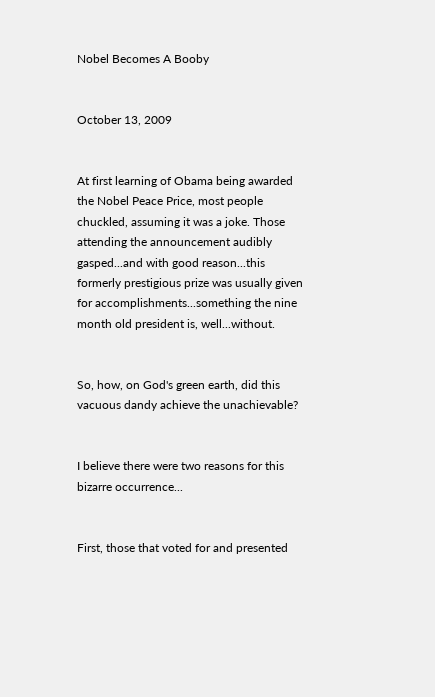Nobel Becomes A Booby


October 13, 2009


At first learning of Obama being awarded the Nobel Peace Price, most people chuckled, assuming it was a joke. Those attending the announcement audibly gasped...and with good reason...this formerly prestigious prize was usually given for accomplishments...something the nine month old president is, well...without.


So, how, on God's green earth, did this vacuous dandy achieve the unachievable?


I believe there were two reasons for this bizarre occurrence...


First, those that voted for and presented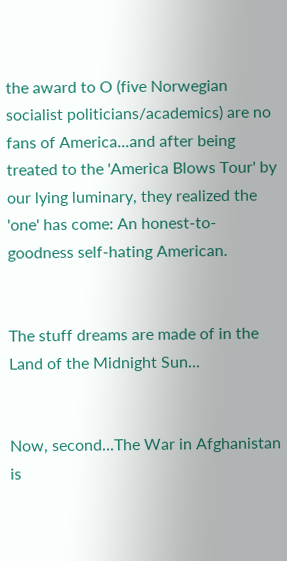the award to O (five Norwegian socialist politicians/academics) are no fans of America...and after being treated to the 'America Blows Tour' by our lying luminary, they realized the 'one' has come: An honest-to-goodness self-hating American.


The stuff dreams are made of in the Land of the Midnight Sun...


Now, second...The War in Afghanistan is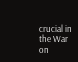crucial in the War on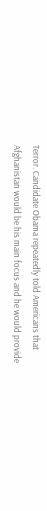Terror. Candidate Obama repeatedly told Americans that Afghanistan would be his main focus and he would provide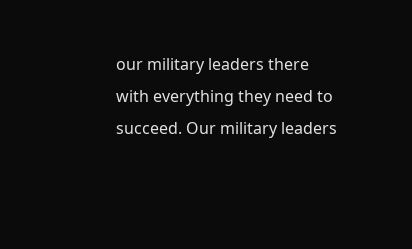our military leaders there with everything they need to succeed. Our military leaders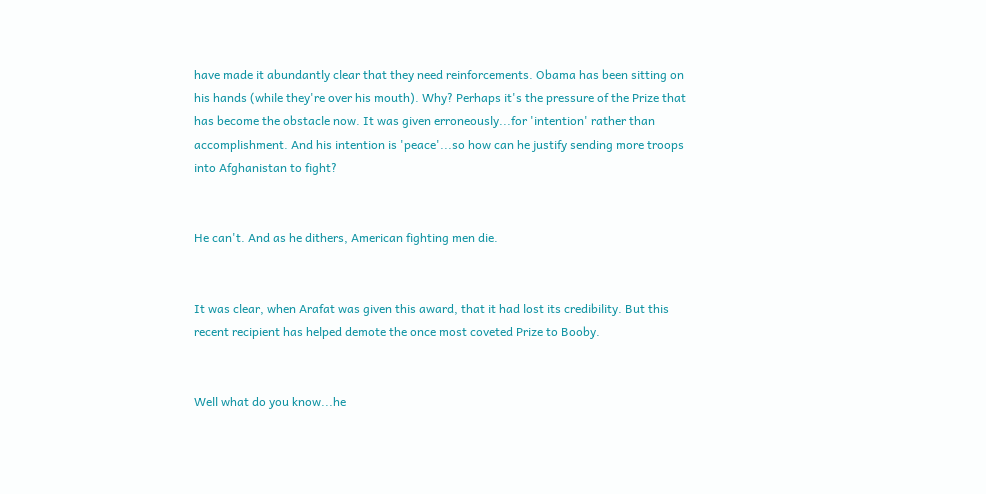have made it abundantly clear that they need reinforcements. Obama has been sitting on his hands (while they're over his mouth). Why? Perhaps it's the pressure of the Prize that has become the obstacle now. It was given erroneously...for 'intention' rather than accomplishment. And his intention is 'peace'...so how can he justify sending more troops into Afghanistan to fight?


He can't. And as he dithers, American fighting men die.


It was clear, when Arafat was given this award, that it had lost its credibility. But this recent recipient has helped demote the once most coveted Prize to Booby.


Well what do you know...he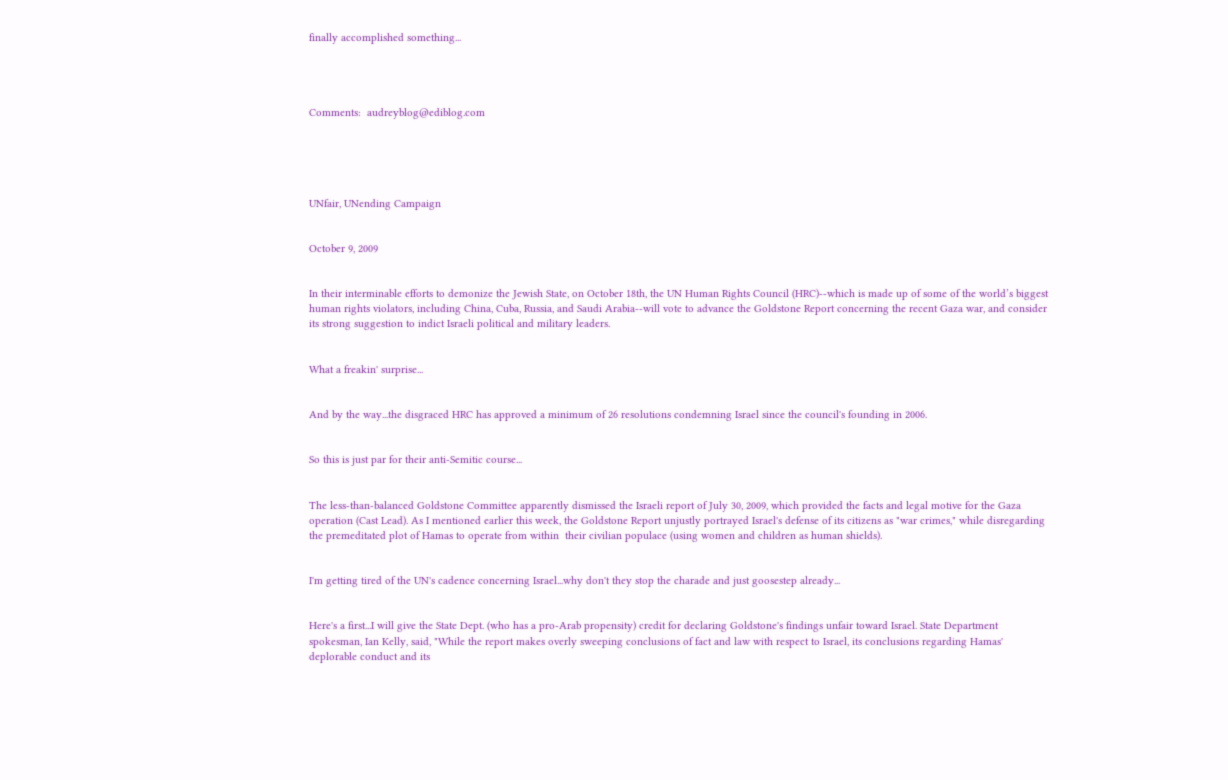finally accomplished something...




Comments:  audreyblog@ediblog.com





UNfair, UNending Campaign


October 9, 2009


In their interminable efforts to demonize the Jewish State, on October 18th, the UN Human Rights Council (HRC)--which is made up of some of the world’s biggest human rights violators, including China, Cuba, Russia, and Saudi Arabia--will vote to advance the Goldstone Report concerning the recent Gaza war, and consider its strong suggestion to indict Israeli political and military leaders.


What a freakin' surprise...


And by the way...the disgraced HRC has approved a minimum of 26 resolutions condemning Israel since the council's founding in 2006.


So this is just par for their anti-Semitic course...


The less-than-balanced Goldstone Committee apparently dismissed the Israeli report of July 30, 2009, which provided the facts and legal motive for the Gaza operation (Cast Lead). As I mentioned earlier this week, the Goldstone Report unjustly portrayed Israel's defense of its citizens as "war crimes," while disregarding the premeditated plot of Hamas to operate from within  their civilian populace (using women and children as human shields).


I'm getting tired of the UN's cadence concerning Israel...why don't they stop the charade and just goosestep already...


Here's a first...I will give the State Dept. (who has a pro-Arab propensity) credit for declaring Goldstone's findings unfair toward Israel. State Department spokesman, Ian Kelly, said, "While the report makes overly sweeping conclusions of fact and law with respect to Israel, its conclusions regarding Hamas' deplorable conduct and its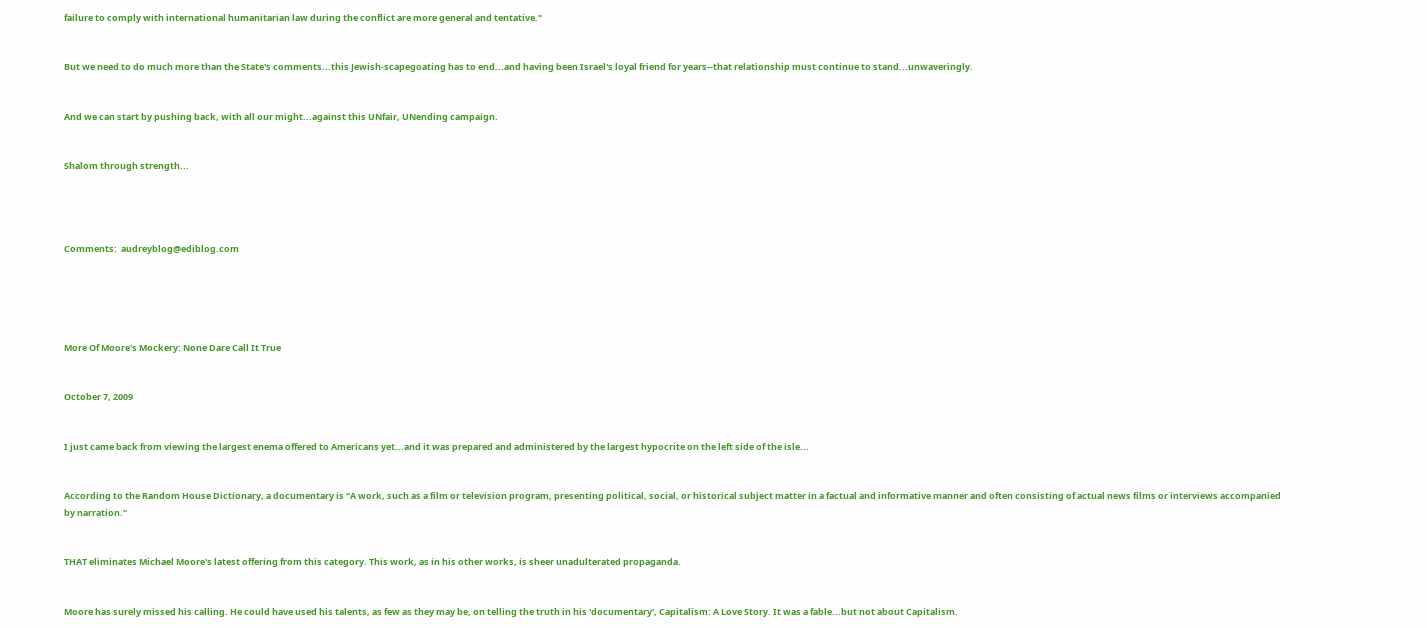failure to comply with international humanitarian law during the conflict are more general and tentative."


But we need to do much more than the State's comments...this Jewish-scapegoating has to end...and having been Israel's loyal friend for years--that relationship must continue to stand...unwaveringly.


And we can start by pushing back, with all our might...against this UNfair, UNending campaign.


Shalom through strength...




Comments:  audreyblog@ediblog.com





More Of Moore's Mockery: None Dare Call It True


October 7, 2009


I just came back from viewing the largest enema offered to Americans yet...and it was prepared and administered by the largest hypocrite on the left side of the isle...


According to the Random House Dictionary, a documentary is "A work, such as a film or television program, presenting political, social, or historical subject matter in a factual and informative manner and often consisting of actual news films or interviews accompanied by narration."


THAT eliminates Michael Moore's latest offering from this category. This work, as in his other works, is sheer unadulterated propaganda.


Moore has surely missed his calling. He could have used his talents, as few as they may be, on telling the truth in his 'documentary', Capitalism: A Love Story. It was a fable...but not about Capitalism.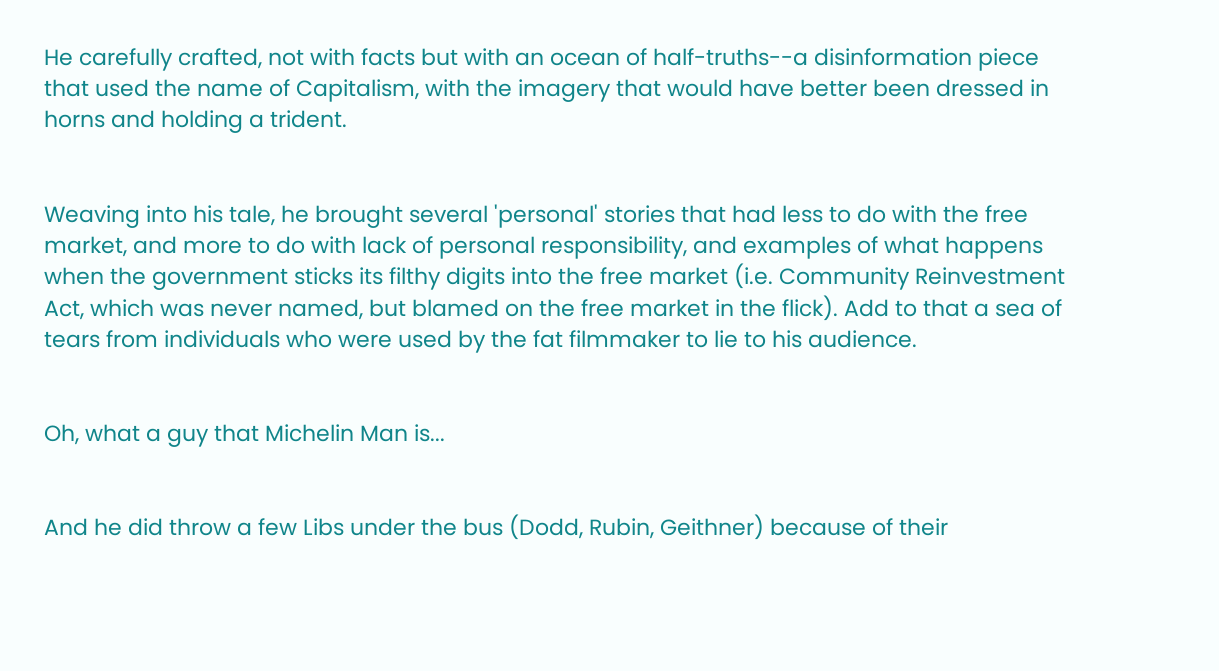He carefully crafted, not with facts but with an ocean of half-truths--a disinformation piece that used the name of Capitalism, with the imagery that would have better been dressed in horns and holding a trident.


Weaving into his tale, he brought several 'personal' stories that had less to do with the free market, and more to do with lack of personal responsibility, and examples of what happens when the government sticks its filthy digits into the free market (i.e. Community Reinvestment Act, which was never named, but blamed on the free market in the flick). Add to that a sea of tears from individuals who were used by the fat filmmaker to lie to his audience.


Oh, what a guy that Michelin Man is...


And he did throw a few Libs under the bus (Dodd, Rubin, Geithner) because of their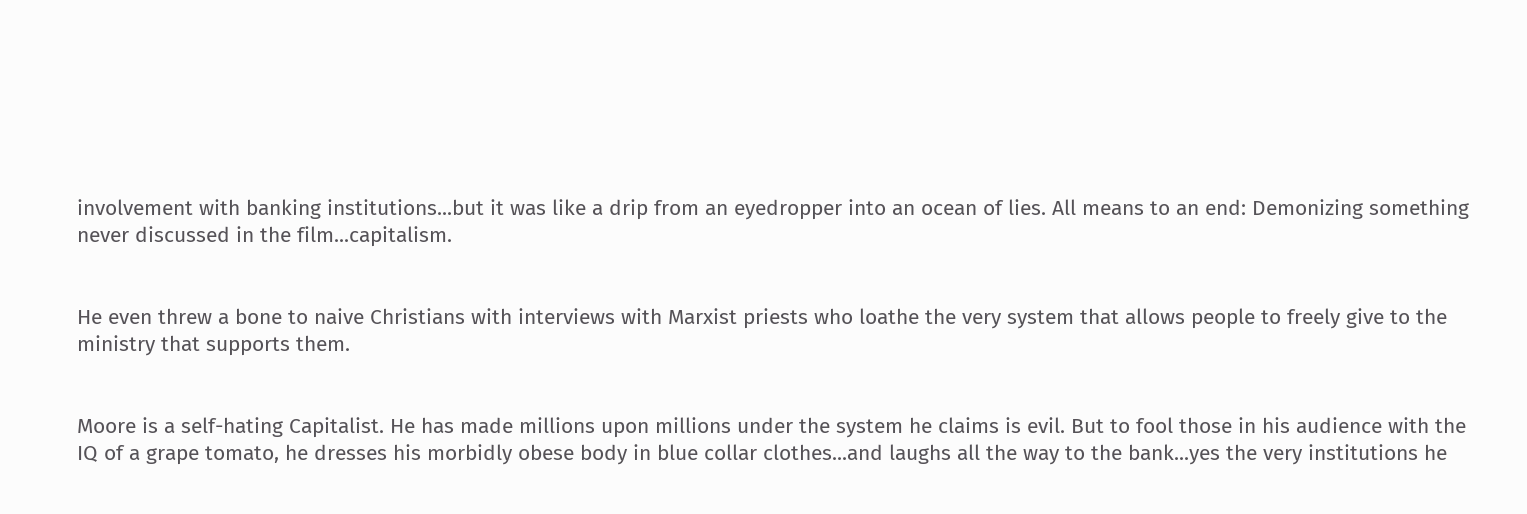involvement with banking institutions...but it was like a drip from an eyedropper into an ocean of lies. All means to an end: Demonizing something never discussed in the film...capitalism.


He even threw a bone to naive Christians with interviews with Marxist priests who loathe the very system that allows people to freely give to the ministry that supports them.


Moore is a self-hating Capitalist. He has made millions upon millions under the system he claims is evil. But to fool those in his audience with the IQ of a grape tomato, he dresses his morbidly obese body in blue collar clothes...and laughs all the way to the bank...yes the very institutions he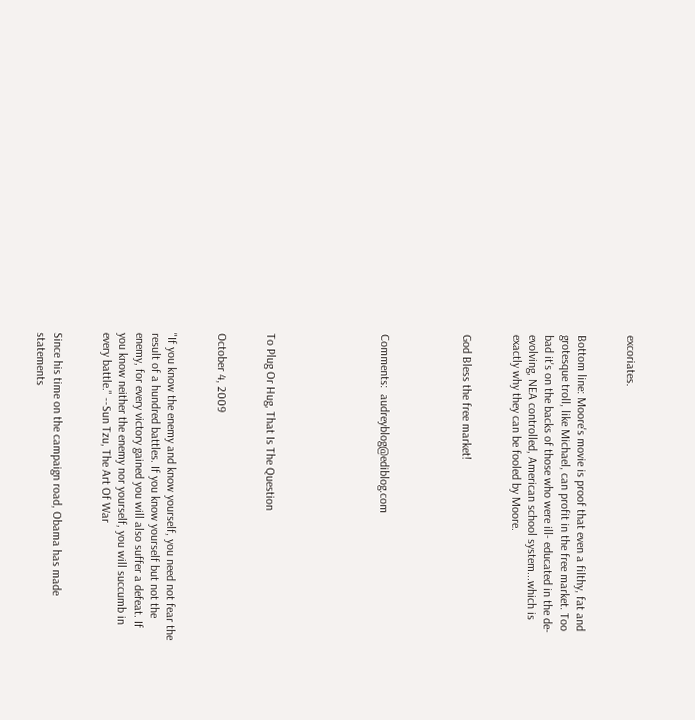excoriates.


Bottom line: Moore's movie is proof that even a filthy, fat and grotesque troll, like Michael, can profit in the free market. Too bad it's on the backs of those who were ill- educated in the de-evolving, NEA controlled, American school system...which is exactly why they can be fooled by Moore.


God Bless the free market!




Comments:  audreyblog@ediblog.com






To Plug Or Hug, That Is The Question


October 4, 2009


"If you know the enemy and know yourself, you need not fear the result of a hundred battles. If you know yourself but not the enemy, for every victory gained you will also suffer a defeat. If you know neither the enemy nor yourself, you will succumb in every battle." --Sun Tzu, The Art Of War


Since his time on the campaign road, Obama has made statements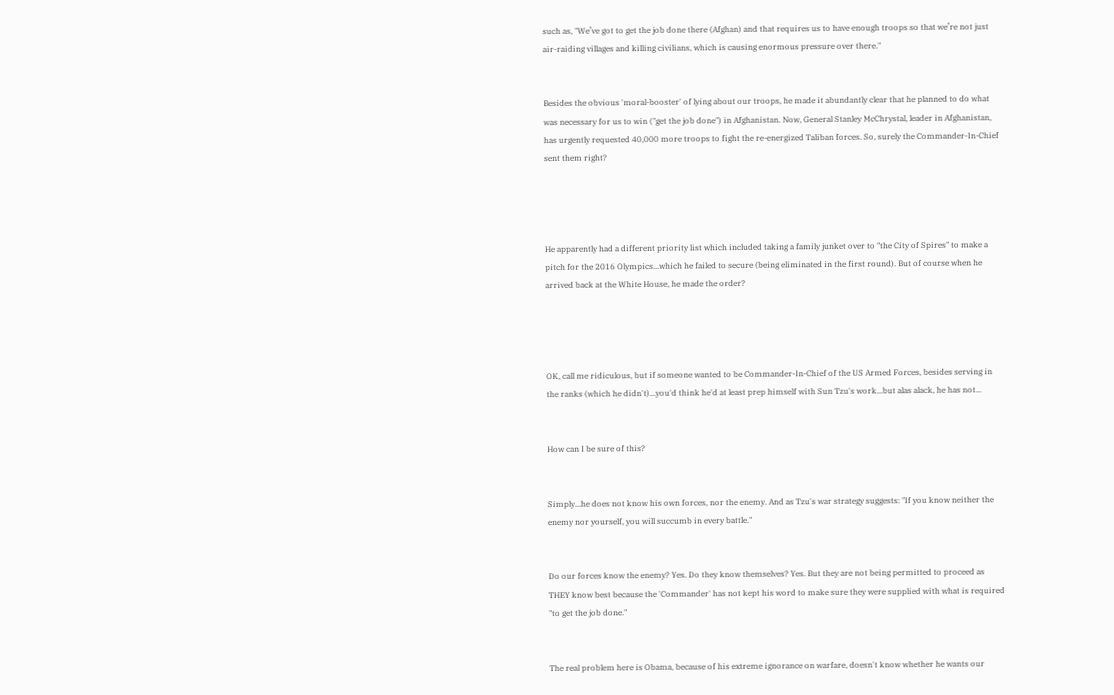such as, "We’ve got to get the job done there (Afghan) and that requires us to have enough troops so that we’re not just air-raiding villages and killing civilians, which is causing enormous pressure over there."


Besides the obvious 'moral-booster' of lying about our troops, he made it abundantly clear that he planned to do what was necessary for us to win ("get the job done") in Afghanistan. Now, General Stanley McChrystal, leader in Afghanistan, has urgently requested 40,000 more troops to fight the re-energized Taliban forces. So, surely the Commander-In-Chief sent them right?




He apparently had a different priority list which included taking a family junket over to "the City of Spires" to make a pitch for the 2016 Olympics...which he failed to secure (being eliminated in the first round). But of course when he arrived back at the White House, he made the order?




OK, call me ridiculous, but if someone wanted to be Commander-In-Chief of the US Armed Forces, besides serving in the ranks (which he didn't)...you'd think he'd at least prep himself with Sun Tzu's work...but alas alack, he has not...


How can I be sure of this?


Simply...he does not know his own forces, nor the enemy. And as Tzu's war strategy suggests: "If you know neither the enemy nor yourself, you will succumb in every battle."


Do our forces know the enemy? Yes. Do they know themselves? Yes. But they are not being permitted to proceed as THEY know best because the 'Commander' has not kept his word to make sure they were supplied with what is required "to get the job done."


The real problem here is Obama, because of his extreme ignorance on warfare, doesn't know whether he wants our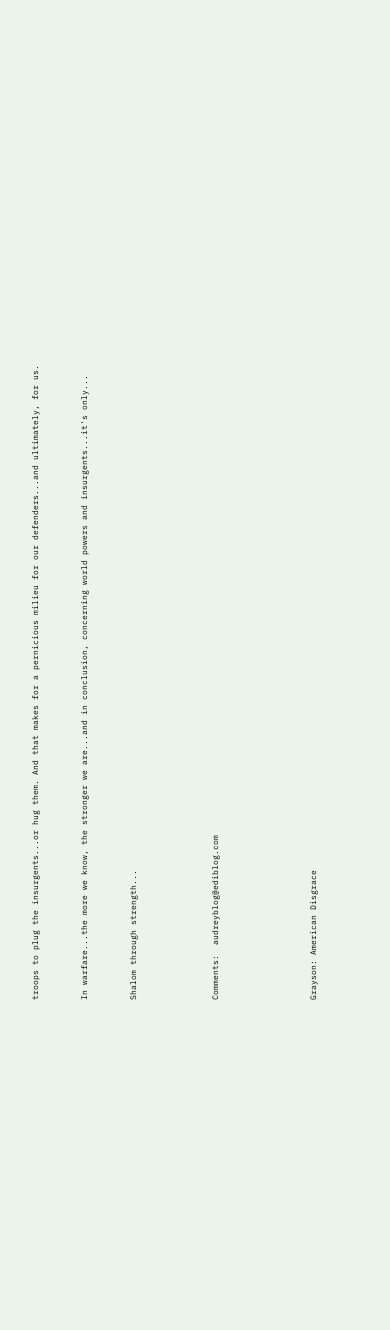troops to plug the insurgents...or hug them. And that makes for a pernicious milieu for our defenders...and ultimately, for us.


In warfare...the more we know, the stronger we are...and in conclusion, concerning world powers and insurgents...it's only...


Shalom through strength...




Comments:  audreyblog@ediblog.com





Grayson: American Disgrace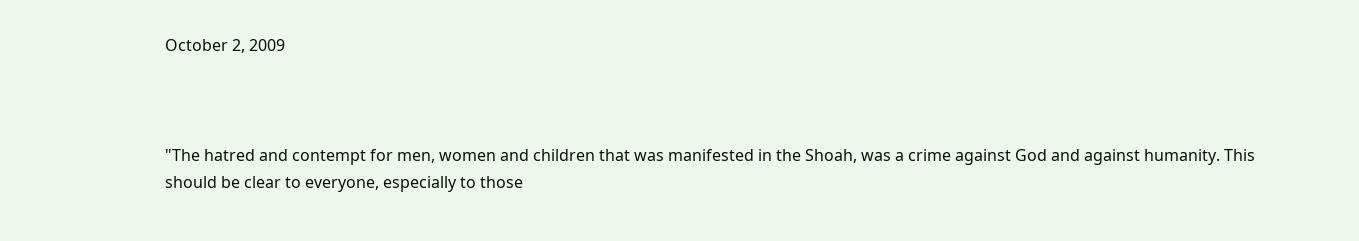October 2, 2009



"The hatred and contempt for men, women and children that was manifested in the Shoah, was a crime against God and against humanity. This should be clear to everyone, especially to those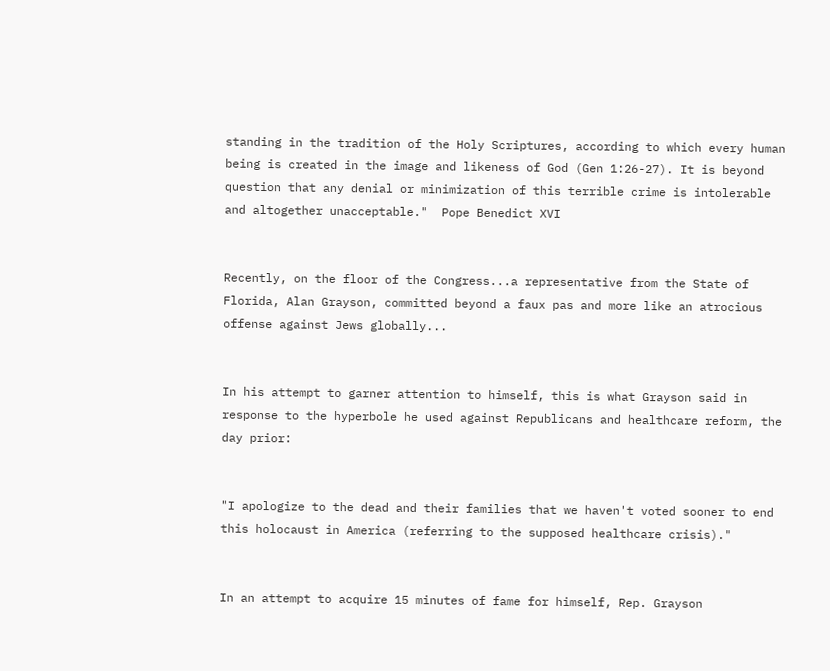standing in the tradition of the Holy Scriptures, according to which every human being is created in the image and likeness of God (Gen 1:26-27). It is beyond question that any denial or minimization of this terrible crime is intolerable and altogether unacceptable."  Pope Benedict XVI


Recently, on the floor of the Congress...a representative from the State of Florida, Alan Grayson, committed beyond a faux pas and more like an atrocious offense against Jews globally...


In his attempt to garner attention to himself, this is what Grayson said in response to the hyperbole he used against Republicans and healthcare reform, the day prior:


"I apologize to the dead and their families that we haven't voted sooner to end this holocaust in America (referring to the supposed healthcare crisis)."


In an attempt to acquire 15 minutes of fame for himself, Rep. Grayson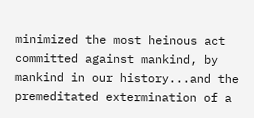minimized the most heinous act committed against mankind, by mankind in our history...and the premeditated extermination of a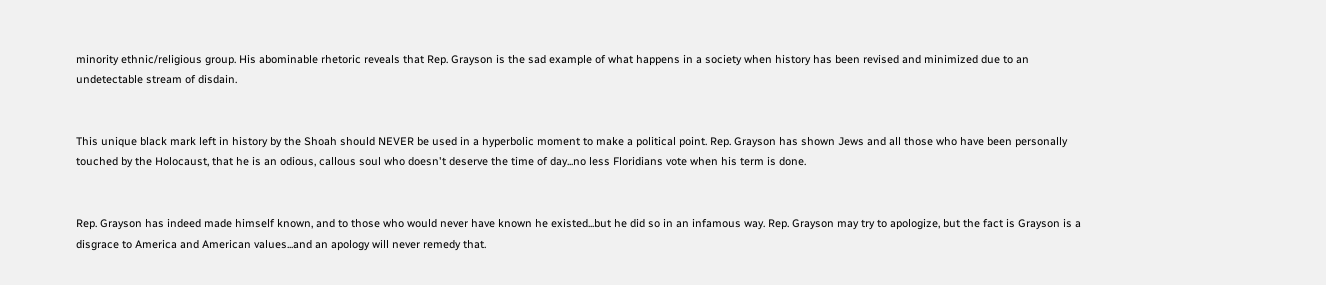minority ethnic/religious group. His abominable rhetoric reveals that Rep. Grayson is the sad example of what happens in a society when history has been revised and minimized due to an undetectable stream of disdain.


This unique black mark left in history by the Shoah should NEVER be used in a hyperbolic moment to make a political point. Rep. Grayson has shown Jews and all those who have been personally touched by the Holocaust, that he is an odious, callous soul who doesn't deserve the time of day...no less Floridians vote when his term is done.


Rep. Grayson has indeed made himself known, and to those who would never have known he existed...but he did so in an infamous way. Rep. Grayson may try to apologize, but the fact is Grayson is a disgrace to America and American values...and an apology will never remedy that.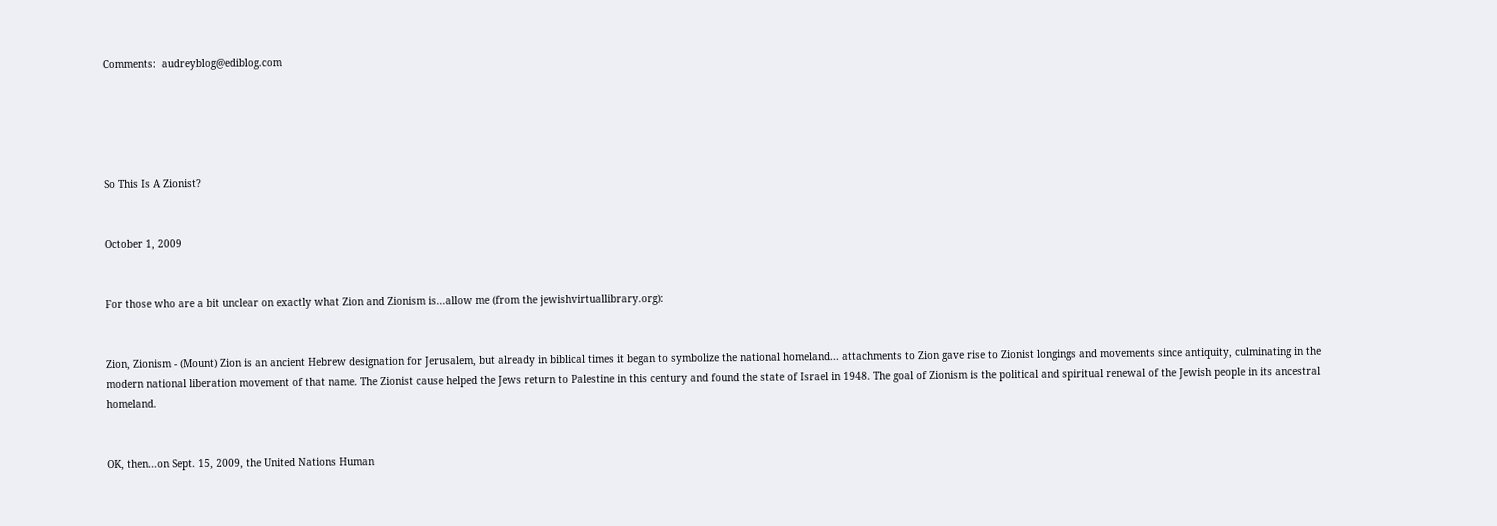Comments:  audreyblog@ediblog.com





So This Is A Zionist?


October 1, 2009


For those who are a bit unclear on exactly what Zion and Zionism is...allow me (from the jewishvirtuallibrary.org):


Zion, Zionism - (Mount) Zion is an ancient Hebrew designation for Jerusalem, but already in biblical times it began to symbolize the national homeland... attachments to Zion gave rise to Zionist longings and movements since antiquity, culminating in the modern national liberation movement of that name. The Zionist cause helped the Jews return to Palestine in this century and found the state of Israel in 1948. The goal of Zionism is the political and spiritual renewal of the Jewish people in its ancestral homeland.


OK, then...on Sept. 15, 2009, the United Nations Human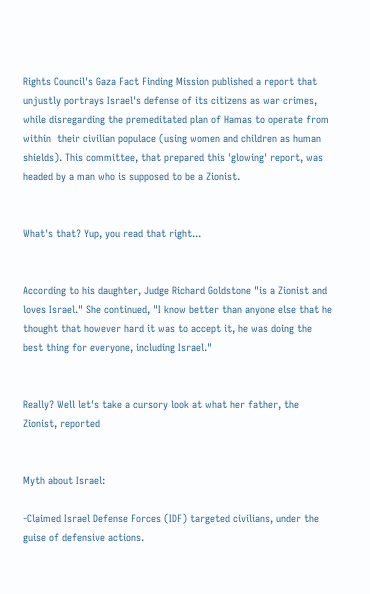Rights Council's Gaza Fact Finding Mission published a report that unjustly portrays Israel's defense of its citizens as war crimes, while disregarding the premeditated plan of Hamas to operate from within  their civilian populace (using women and children as human shields). This committee, that prepared this 'glowing' report, was headed by a man who is supposed to be a Zionist.


What's that? Yup, you read that right...


According to his daughter, Judge Richard Goldstone "is a Zionist and loves Israel." She continued, "I know better than anyone else that he thought that however hard it was to accept it, he was doing the best thing for everyone, including Israel."


Really? Well let's take a cursory look at what her father, the Zionist, reported


Myth about Israel:

-Claimed Israel Defense Forces (IDF) targeted civilians, under the guise of defensive actions.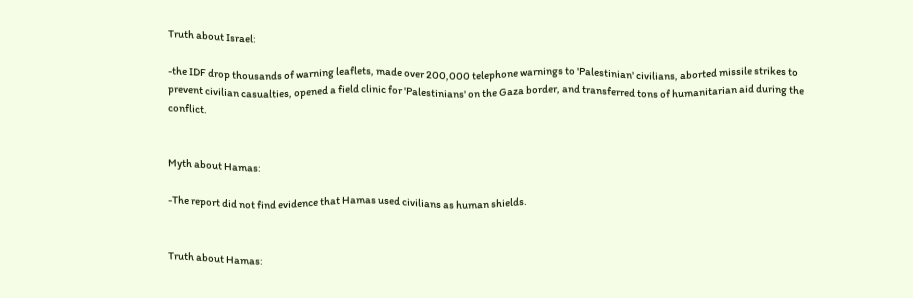Truth about Israel:

-the IDF drop thousands of warning leaflets, made over 200,000 telephone warnings to 'Palestinian' civilians, aborted missile strikes to prevent civilian casualties, opened a field clinic for 'Palestinians' on the Gaza border, and transferred tons of humanitarian aid during the conflict.


Myth about Hamas:

-The report did not find evidence that Hamas used civilians as human shields.


Truth about Hamas: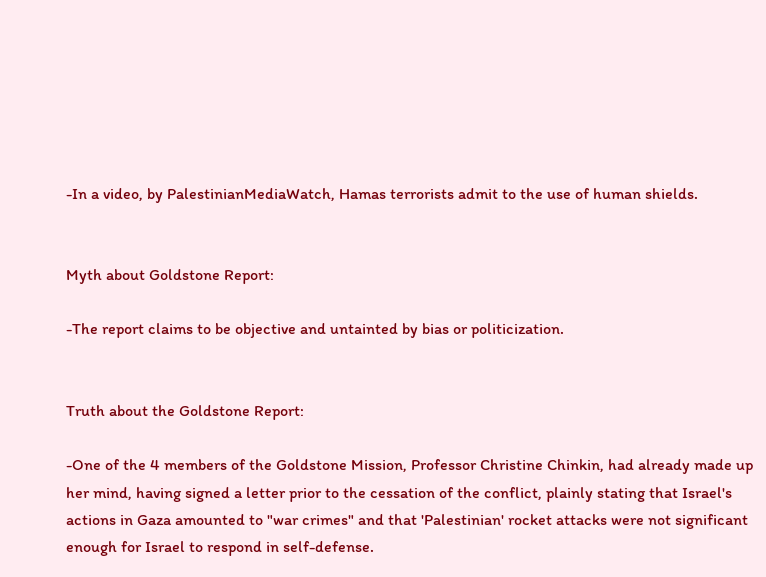-In a video, by PalestinianMediaWatch, Hamas terrorists admit to the use of human shields.


Myth about Goldstone Report:

-The report claims to be objective and untainted by bias or politicization.


Truth about the Goldstone Report:

-One of the 4 members of the Goldstone Mission, Professor Christine Chinkin, had already made up her mind, having signed a letter prior to the cessation of the conflict, plainly stating that Israel's actions in Gaza amounted to "war crimes" and that 'Palestinian' rocket attacks were not significant enough for Israel to respond in self-defense.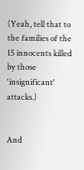(Yeah, tell that to the families of the 15 innocents killed by those 'insignificant' attacks.)


And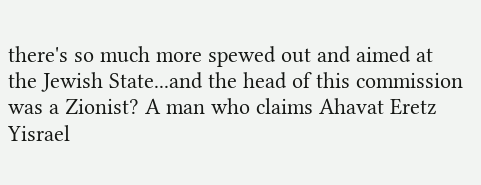there's so much more spewed out and aimed at the Jewish State...and the head of this commission was a Zionist? A man who claims Ahavat Eretz Yisrael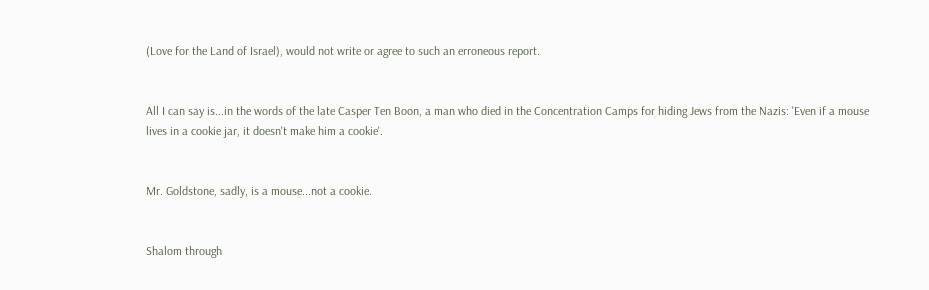(Love for the Land of Israel), would not write or agree to such an erroneous report.


All I can say is...in the words of the late Casper Ten Boon, a man who died in the Concentration Camps for hiding Jews from the Nazis: 'Even if a mouse lives in a cookie jar, it doesn't make him a cookie'.


Mr. Goldstone, sadly, is a mouse...not a cookie.


Shalom through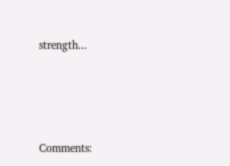strength...





Comments: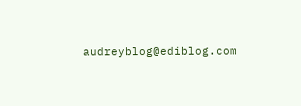audreyblog@ediblog.com